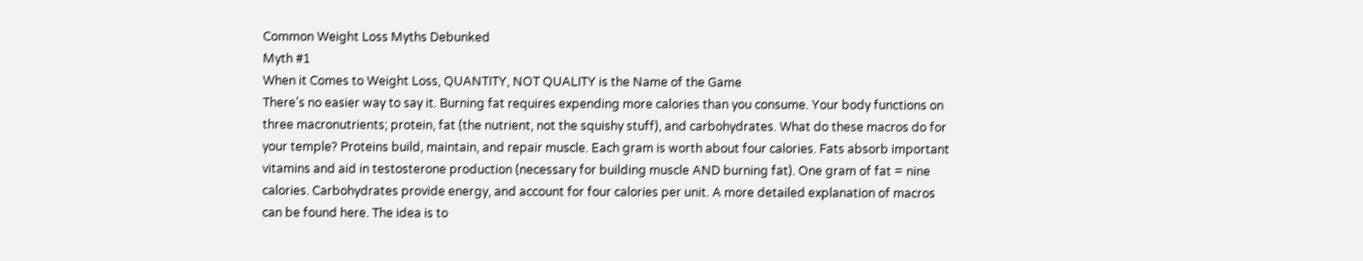Common Weight Loss Myths Debunked
Myth #1
When it Comes to Weight Loss, QUANTITY, NOT QUALITY is the Name of the Game
There’s no easier way to say it. Burning fat requires expending more calories than you consume. Your body functions on three macronutrients; protein, fat (the nutrient, not the squishy stuff), and carbohydrates. What do these macros do for your temple? Proteins build, maintain, and repair muscle. Each gram is worth about four calories. Fats absorb important vitamins and aid in testosterone production (necessary for building muscle AND burning fat). One gram of fat = nine calories. Carbohydrates provide energy, and account for four calories per unit. A more detailed explanation of macros can be found here. The idea is to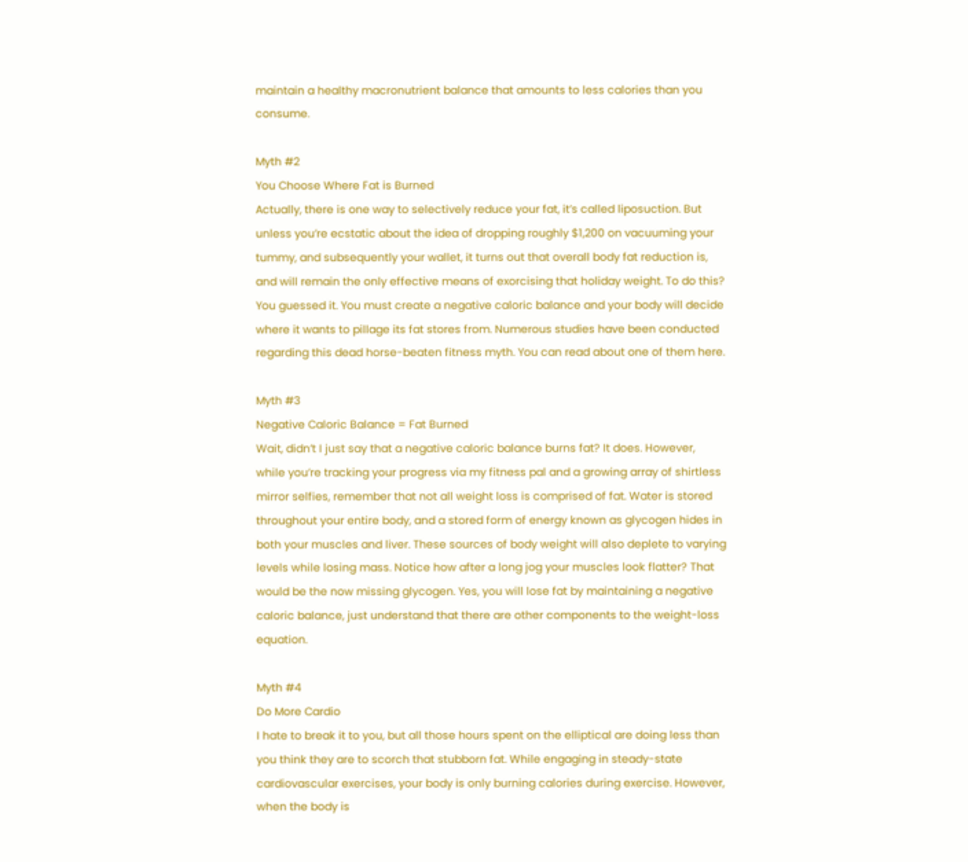maintain a healthy macronutrient balance that amounts to less calories than you consume.

Myth #2
You Choose Where Fat is Burned
Actually, there is one way to selectively reduce your fat, it’s called liposuction. But unless you’re ecstatic about the idea of dropping roughly $1,200 on vacuuming your tummy, and subsequently your wallet, it turns out that overall body fat reduction is, and will remain the only effective means of exorcising that holiday weight. To do this? You guessed it. You must create a negative caloric balance and your body will decide where it wants to pillage its fat stores from. Numerous studies have been conducted regarding this dead horse-beaten fitness myth. You can read about one of them here.

Myth #3
Negative Caloric Balance = Fat Burned
Wait, didn’t I just say that a negative caloric balance burns fat? It does. However, while you’re tracking your progress via my fitness pal and a growing array of shirtless mirror selfies, remember that not all weight loss is comprised of fat. Water is stored throughout your entire body, and a stored form of energy known as glycogen hides in both your muscles and liver. These sources of body weight will also deplete to varying levels while losing mass. Notice how after a long jog your muscles look flatter? That would be the now missing glycogen. Yes, you will lose fat by maintaining a negative caloric balance, just understand that there are other components to the weight-loss equation.

Myth #4
Do More Cardio
I hate to break it to you, but all those hours spent on the elliptical are doing less than you think they are to scorch that stubborn fat. While engaging in steady-state cardiovascular exercises, your body is only burning calories during exercise. However, when the body is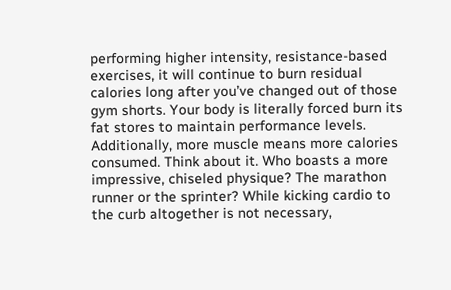performing higher intensity, resistance-based exercises, it will continue to burn residual calories long after you’ve changed out of those gym shorts. Your body is literally forced burn its fat stores to maintain performance levels. Additionally, more muscle means more calories consumed. Think about it. Who boasts a more impressive, chiseled physique? The marathon runner or the sprinter? While kicking cardio to the curb altogether is not necessary,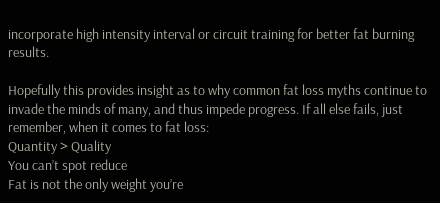incorporate high intensity interval or circuit training for better fat burning results.

Hopefully this provides insight as to why common fat loss myths continue to invade the minds of many, and thus impede progress. If all else fails, just remember, when it comes to fat loss:
Quantity > Quality
You can’t spot reduce
Fat is not the only weight you’re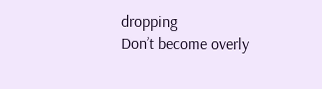dropping
Don’t become overly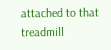attached to that treadmill